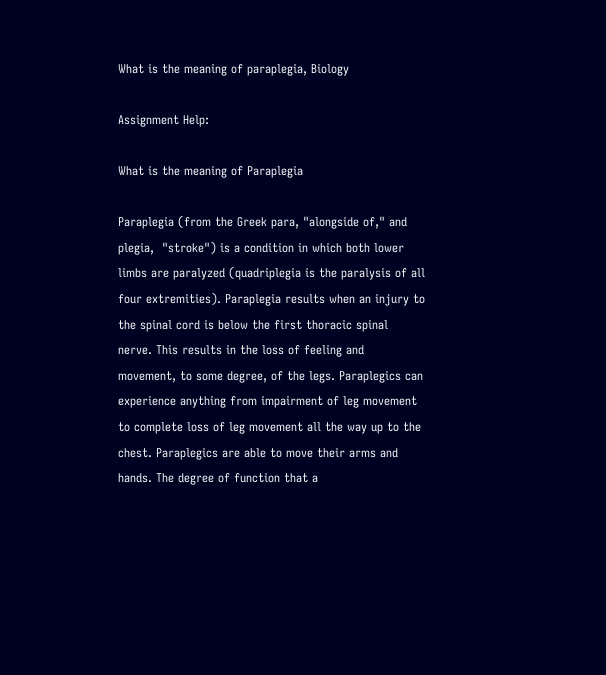What is the meaning of paraplegia, Biology

Assignment Help:

What is the meaning of Paraplegia

Paraplegia (from the Greek para, "alongside of," and plegia,  "stroke") is a condition in which both lower limbs are paralyzed (quadriplegia is the paralysis of all four extremities). Paraplegia results when an injury to the spinal cord is below the first thoracic spinal nerve. This results in the loss of feeling and movement, to some degree, of the legs. Paraplegics can experience anything from impairment of leg movement to complete loss of leg movement all the way up to the chest. Paraplegics are able to move their arms and hands. The degree of function that a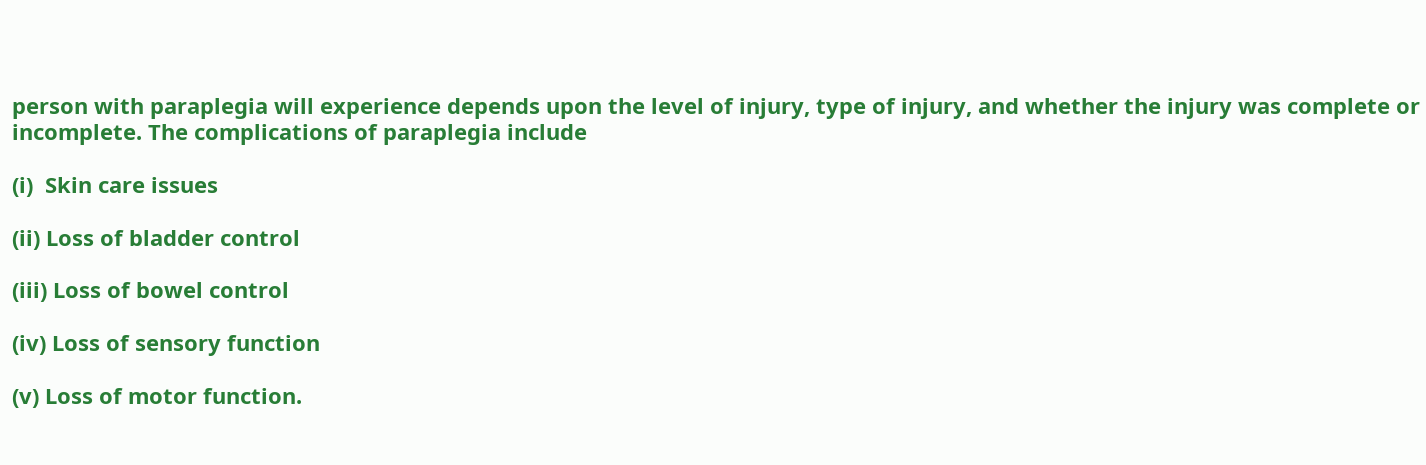person with paraplegia will experience depends upon the level of injury, type of injury, and whether the injury was complete or incomplete. The complications of paraplegia include

(i)  Skin care issues

(ii) Loss of bladder control

(iii) Loss of bowel control

(iv) Loss of sensory function

(v) Loss of motor function.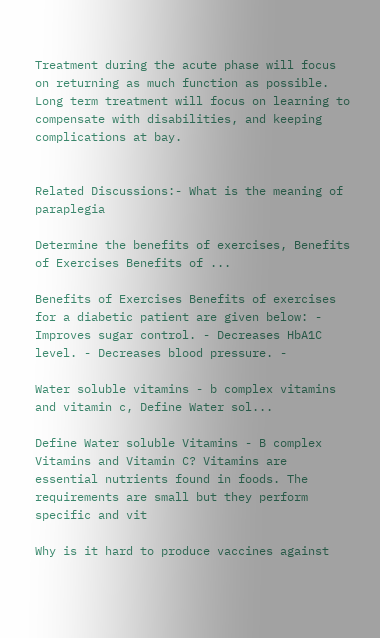Treatment during the acute phase will focus on returning as much function as possible. Long term treatment will focus on learning to compensate with disabilities, and keeping complications at bay.


Related Discussions:- What is the meaning of paraplegia

Determine the benefits of exercises, Benefits of Exercises Benefits of ...

Benefits of Exercises Benefits of exercises for a diabetic patient are given below: - Improves sugar control. - Decreases HbA1C level. - Decreases blood pressure. -

Water soluble vitamins - b complex vitamins and vitamin c, Define Water sol...

Define Water soluble Vitamins - B complex Vitamins and Vitamin C? Vitamins are essential nutrients found in foods. The requirements are small but they perform specific and vit

Why is it hard to produce vaccines against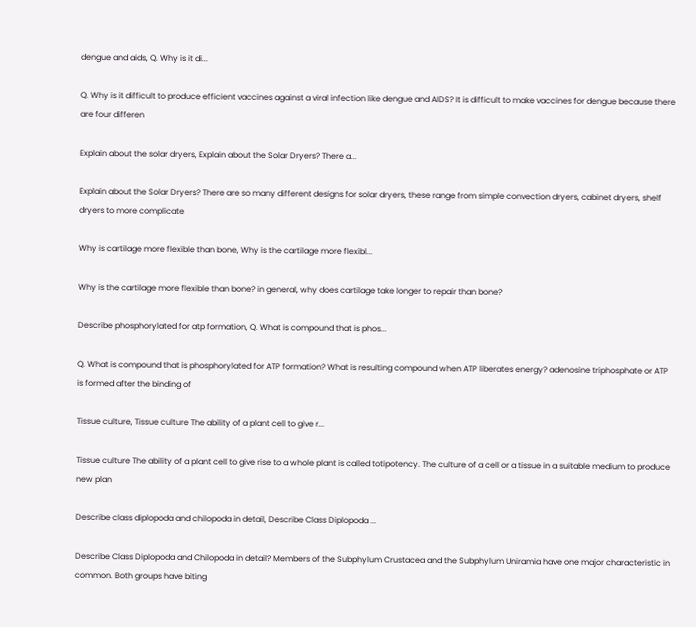dengue and aids, Q. Why is it di...

Q. Why is it difficult to produce efficient vaccines against a viral infection like dengue and AIDS? It is difficult to make vaccines for dengue because there are four differen

Explain about the solar dryers, Explain about the Solar Dryers? There a...

Explain about the Solar Dryers? There are so many different designs for solar dryers, these range from simple convection dryers, cabinet dryers, shelf dryers to more complicate

Why is cartilage more flexible than bone, Why is the cartilage more flexibl...

Why is the cartilage more flexible than bone? in general, why does cartilage take longer to repair than bone?

Describe phosphorylated for atp formation, Q. What is compound that is phos...

Q. What is compound that is phosphorylated for ATP formation? What is resulting compound when ATP liberates energy? adenosine triphosphate or ATP is formed after the binding of

Tissue culture, Tissue culture The ability of a plant cell to give r...

Tissue culture The ability of a plant cell to give rise to a whole plant is called totipotency. The culture of a cell or a tissue in a suitable medium to produce new plan

Describe class diplopoda and chilopoda in detail, Describe Class Diplopoda ...

Describe Class Diplopoda and Chilopoda in detail? Members of the Subphylum Crustacea and the Subphylum Uniramia have one major characteristic in common. Both groups have biting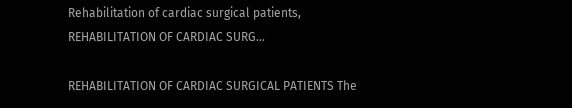Rehabilitation of cardiac surgical patients, REHABILITATION OF CARDIAC SURG...

REHABILITATION OF CARDIAC SURGICAL PATIENTS The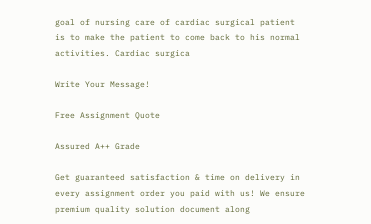goal of nursing care of cardiac surgical patient is to make the patient to come back to his normal activities. Cardiac surgica

Write Your Message!

Free Assignment Quote

Assured A++ Grade

Get guaranteed satisfaction & time on delivery in every assignment order you paid with us! We ensure premium quality solution document along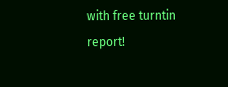with free turntin report!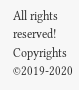All rights reserved! Copyrights ©2019-2020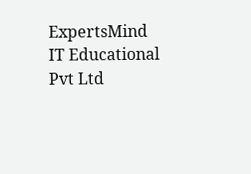ExpertsMind IT Educational Pvt Ltd